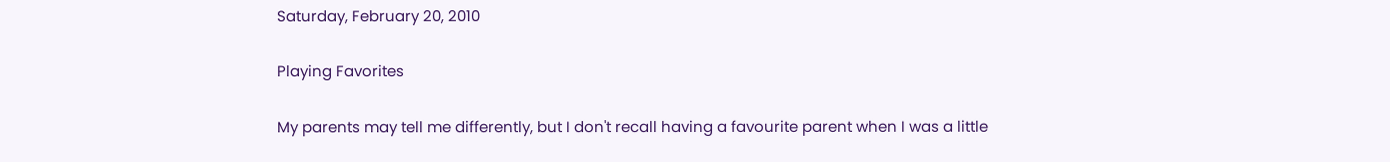Saturday, February 20, 2010

Playing Favorites

My parents may tell me differently, but I don't recall having a favourite parent when I was a little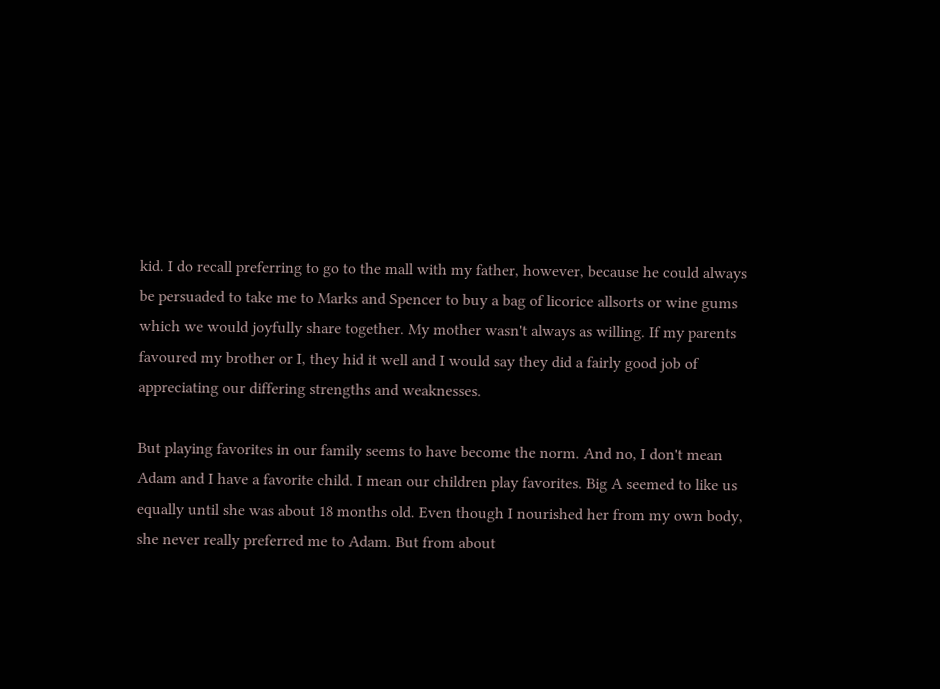kid. I do recall preferring to go to the mall with my father, however, because he could always be persuaded to take me to Marks and Spencer to buy a bag of licorice allsorts or wine gums which we would joyfully share together. My mother wasn't always as willing. If my parents favoured my brother or I, they hid it well and I would say they did a fairly good job of appreciating our differing strengths and weaknesses.

But playing favorites in our family seems to have become the norm. And no, I don't mean Adam and I have a favorite child. I mean our children play favorites. Big A seemed to like us equally until she was about 18 months old. Even though I nourished her from my own body, she never really preferred me to Adam. But from about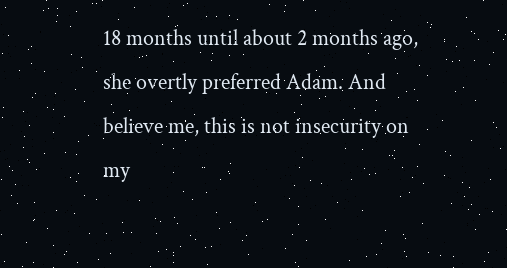18 months until about 2 months ago, she overtly preferred Adam. And believe me, this is not insecurity on my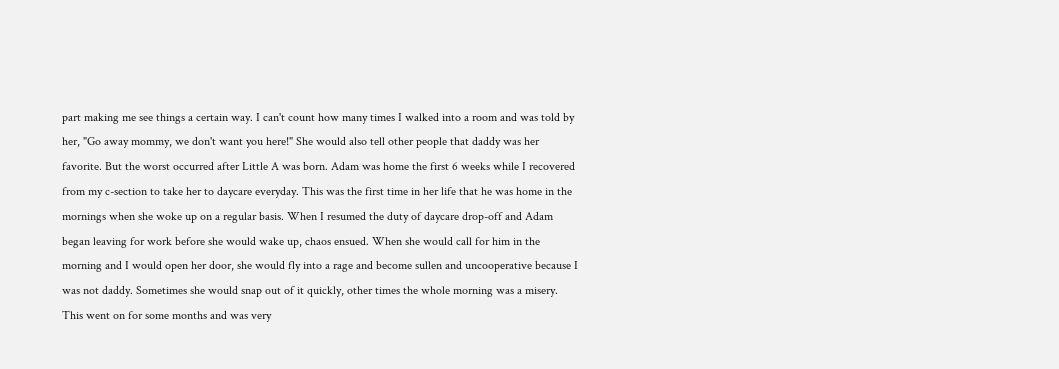part making me see things a certain way. I can't count how many times I walked into a room and was told by her, "Go away mommy, we don't want you here!" She would also tell other people that daddy was her favorite. But the worst occurred after Little A was born. Adam was home the first 6 weeks while I recovered from my c-section to take her to daycare everyday. This was the first time in her life that he was home in the mornings when she woke up on a regular basis. When I resumed the duty of daycare drop-off and Adam began leaving for work before she would wake up, chaos ensued. When she would call for him in the morning and I would open her door, she would fly into a rage and become sullen and uncooperative because I was not daddy. Sometimes she would snap out of it quickly, other times the whole morning was a misery. This went on for some months and was very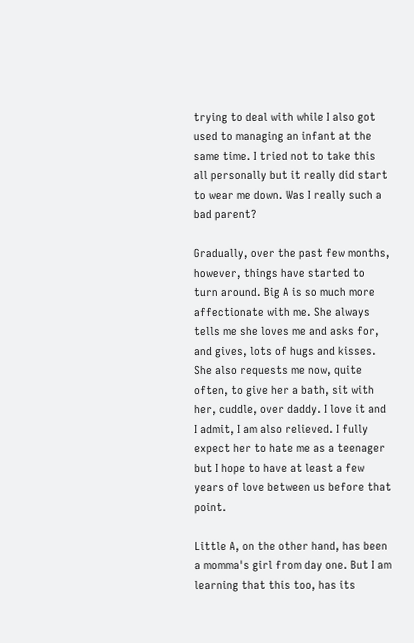trying to deal with while I also got used to managing an infant at the same time. I tried not to take this all personally but it really did start to wear me down. Was I really such a bad parent?

Gradually, over the past few months, however, things have started to turn around. Big A is so much more affectionate with me. She always tells me she loves me and asks for, and gives, lots of hugs and kisses. She also requests me now, quite often, to give her a bath, sit with her, cuddle, over daddy. I love it and I admit, I am also relieved. I fully expect her to hate me as a teenager but I hope to have at least a few years of love between us before that point.

Little A, on the other hand, has been a momma's girl from day one. But I am learning that this too, has its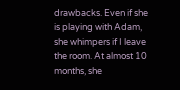drawbacks. Even if she is playing with Adam, she whimpers if I leave the room. At almost 10 months, she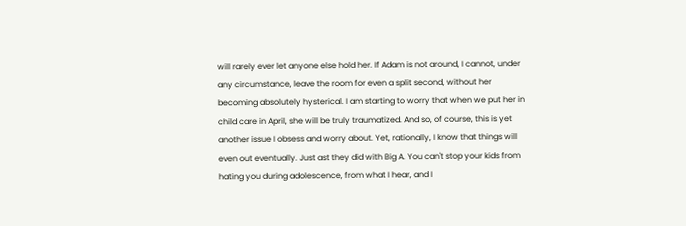will rarely ever let anyone else hold her. If Adam is not around, I cannot, under any circumstance, leave the room for even a split second, without her becoming absolutely hysterical. I am starting to worry that when we put her in child care in April, she will be truly traumatized. And so, of course, this is yet another issue I obsess and worry about. Yet, rationally, I know that things will even out eventually. Just ast they did with Big A. You can't stop your kids from hating you during adolescence, from what I hear, and I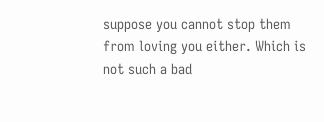suppose you cannot stop them from loving you either. Which is not such a bad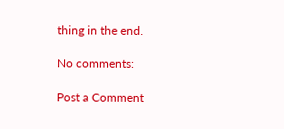thing in the end.

No comments:

Post a Comment